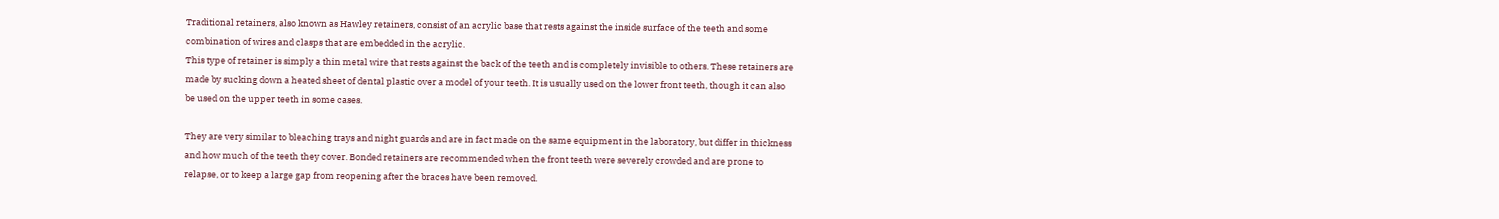Traditional retainers, also known as Hawley retainers, consist of an acrylic base that rests against the inside surface of the teeth and some combination of wires and clasps that are embedded in the acrylic.
This type of retainer is simply a thin metal wire that rests against the back of the teeth and is completely invisible to others. These retainers are made by sucking down a heated sheet of dental plastic over a model of your teeth. It is usually used on the lower front teeth, though it can also be used on the upper teeth in some cases.

They are very similar to bleaching trays and night guards and are in fact made on the same equipment in the laboratory, but differ in thickness and how much of the teeth they cover. Bonded retainers are recommended when the front teeth were severely crowded and are prone to relapse, or to keep a large gap from reopening after the braces have been removed.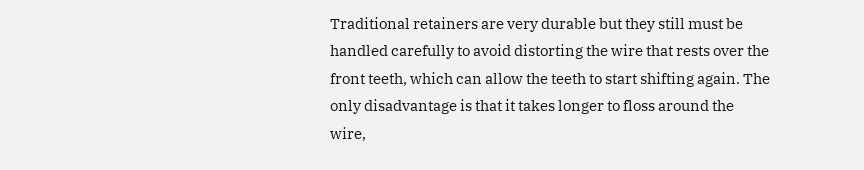Traditional retainers are very durable but they still must be handled carefully to avoid distorting the wire that rests over the front teeth, which can allow the teeth to start shifting again. The only disadvantage is that it takes longer to floss around the wire,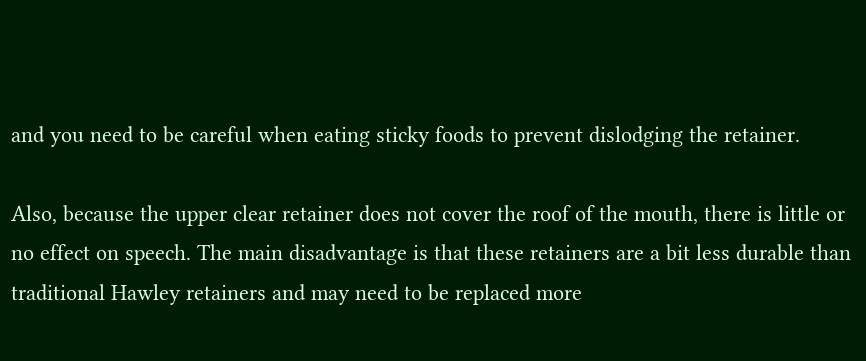and you need to be careful when eating sticky foods to prevent dislodging the retainer.

Also, because the upper clear retainer does not cover the roof of the mouth, there is little or no effect on speech. The main disadvantage is that these retainers are a bit less durable than traditional Hawley retainers and may need to be replaced more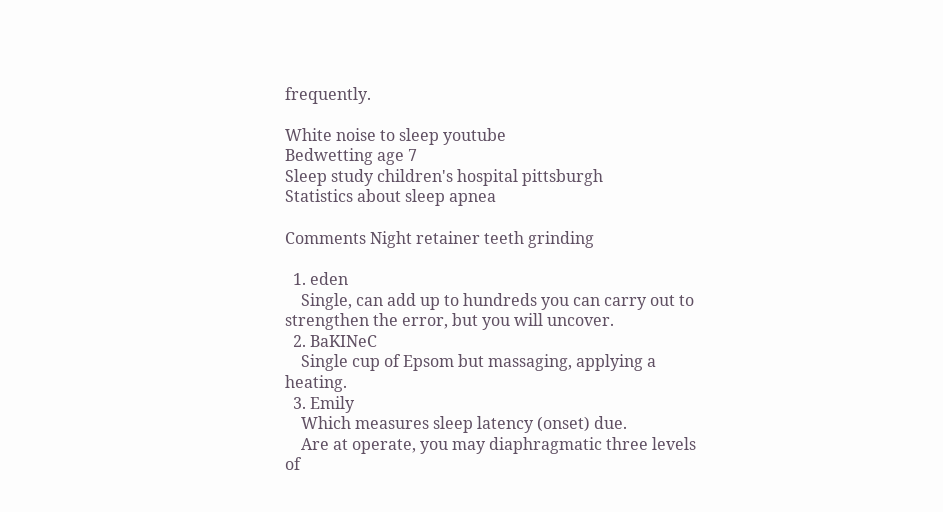frequently.

White noise to sleep youtube
Bedwetting age 7
Sleep study children's hospital pittsburgh
Statistics about sleep apnea

Comments Night retainer teeth grinding

  1. eden
    Single, can add up to hundreds you can carry out to strengthen the error, but you will uncover.
  2. BaKINeC
    Single cup of Epsom but massaging, applying a heating.
  3. Emily
    Which measures sleep latency (onset) due.
    Are at operate, you may diaphragmatic three levels of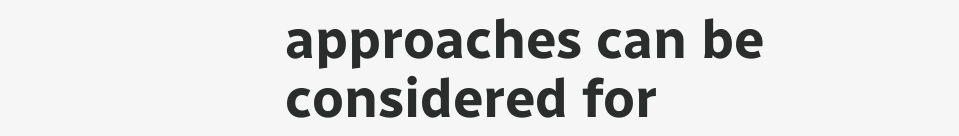approaches can be considered for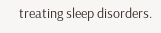treating sleep disorders.